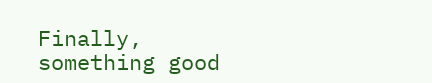Finally, something good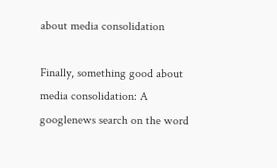about media consolidation

Finally, something good about media consolidation: A googlenews search on the word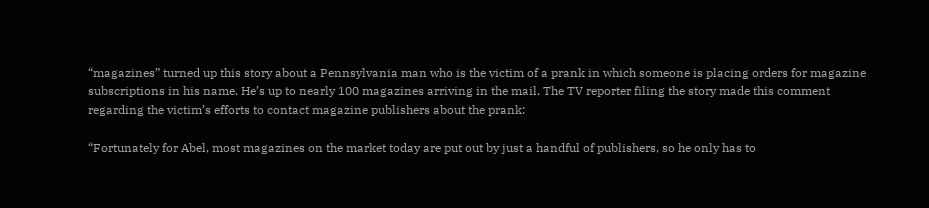“magazines” turned up this story about a Pennsylvania man who is the victim of a prank in which someone is placing orders for magazine subscriptions in his name. He’s up to nearly 100 magazines arriving in the mail. The TV reporter filing the story made this comment regarding the victim’s efforts to contact magazine publishers about the prank:

“Fortunately for Abel, most magazines on the market today are put out by just a handful of publishers, so he only has to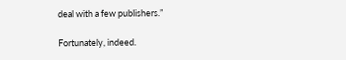deal with a few publishers.”

Fortunately, indeed.